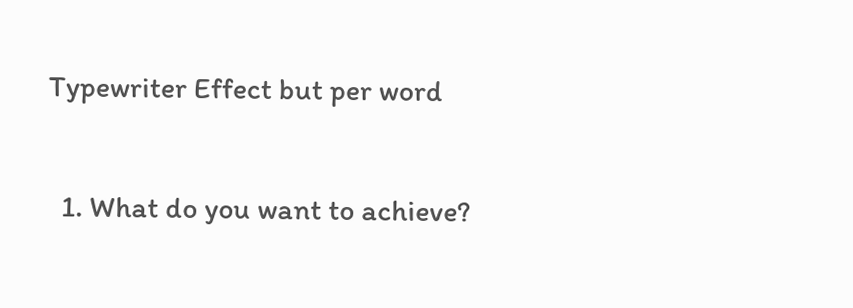Typewriter Effect but per word

  1. What do you want to achieve?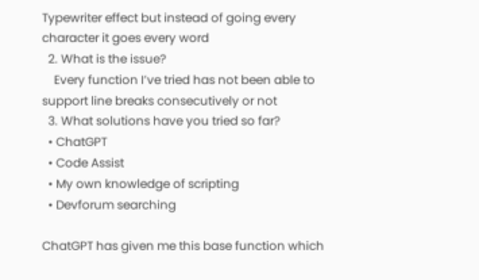Typewriter effect but instead of going every character it goes every word
  2. What is the issue?
    Every function I’ve tried has not been able to support line breaks consecutively or not
  3. What solutions have you tried so far?
  • ChatGPT
  • Code Assist
  • My own knowledge of scripting
  • Devforum searching

ChatGPT has given me this base function which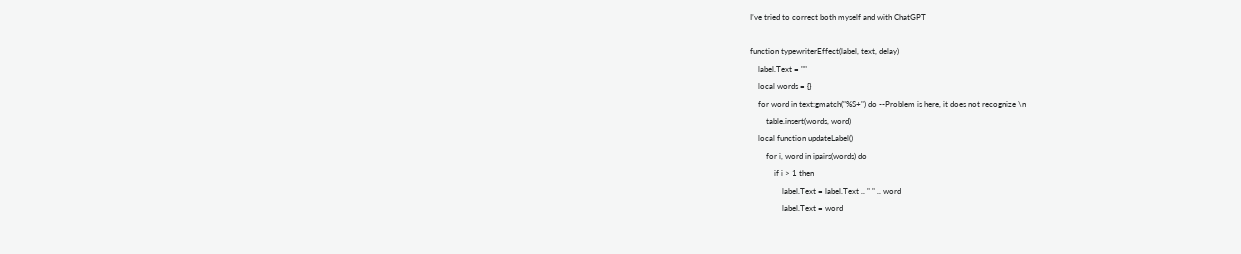I’ve tried to correct both myself and with ChatGPT

function typewriterEffect(label, text, delay)
    label.Text = ""
    local words = {}
    for word in text:gmatch("%S+") do --Problem is here, it does not recognize \n
        table.insert(words, word)
    local function updateLabel()
        for i, word in ipairs(words) do
            if i > 1 then
                label.Text = label.Text .. " " .. word
                label.Text = word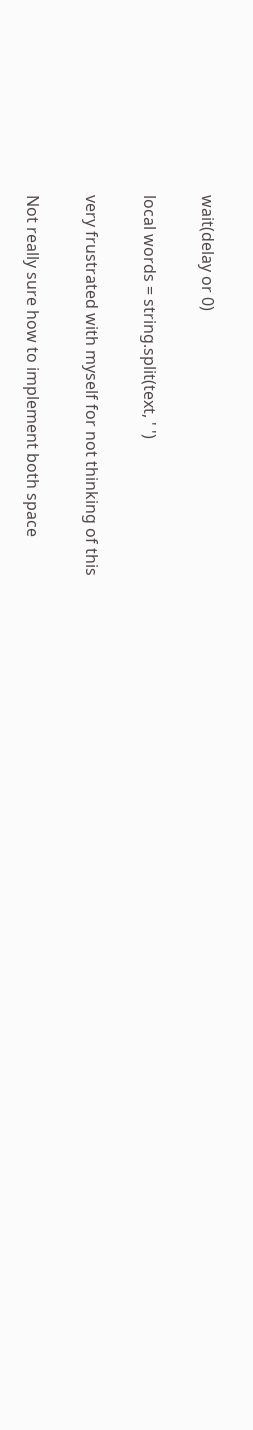wait(delay or 0)

local words = string.split(text, ' ')

very frustrated with myself for not thinking of this

Not really sure how to implement both space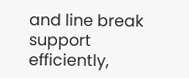and line break support efficiently,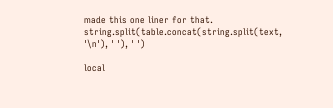made this one liner for that.
string.split(table.concat(string.split(text, '\n'), ' '), ' ')

local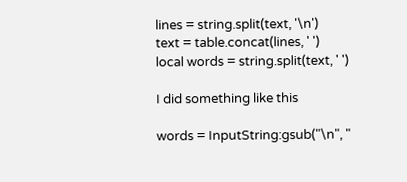lines = string.split(text, '\n')
text = table.concat(lines, ' ')
local words = string.split(text, ' ')

I did something like this

words = InputString:gsub("\n", "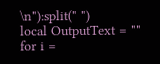\n"):split(" ")
local OutputText = ""
for i =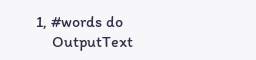1, #words do
    OutputText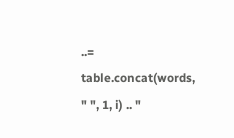..= table.concat(words, " ", 1, i) .. "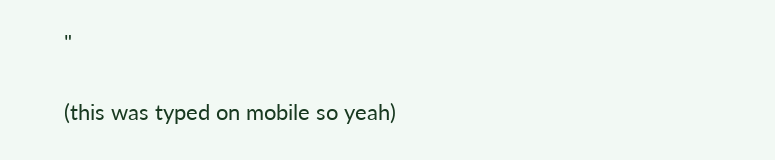"

(this was typed on mobile so yeah)